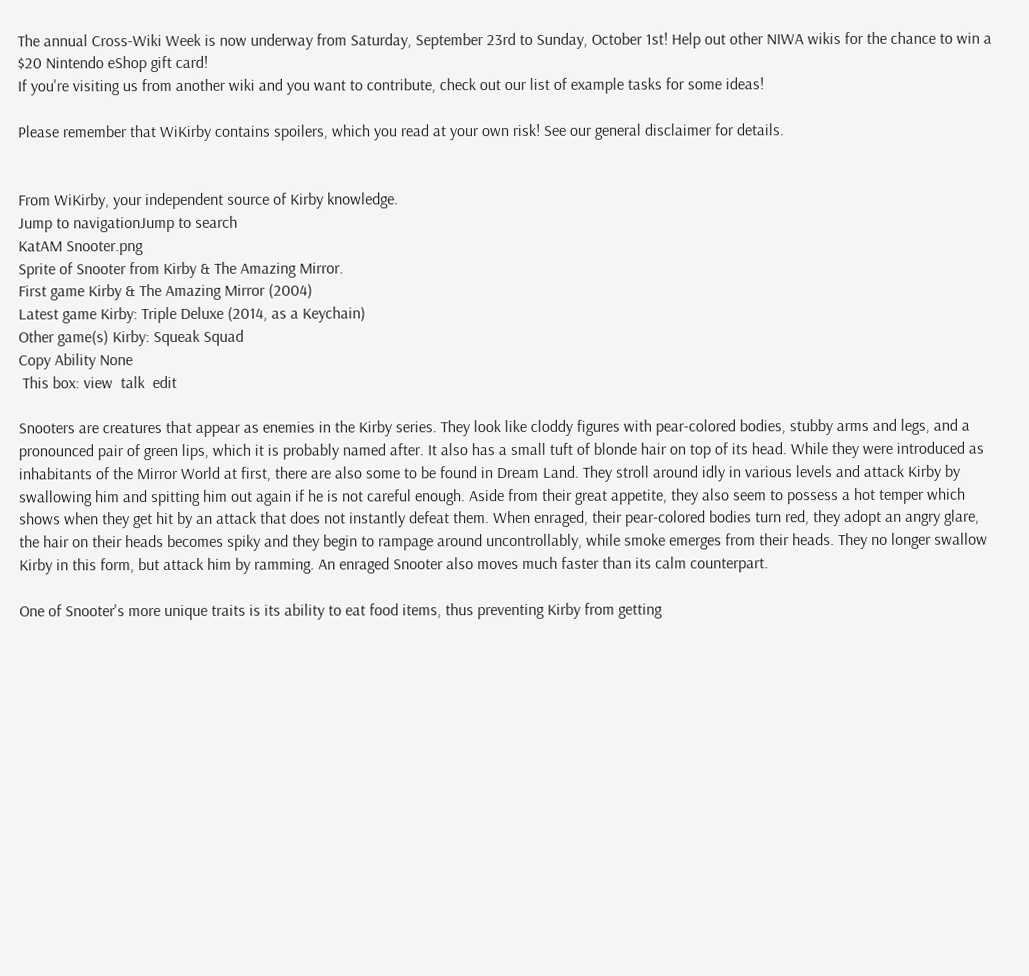The annual Cross-Wiki Week is now underway from Saturday, September 23rd to Sunday, October 1st! Help out other NIWA wikis for the chance to win a $20 Nintendo eShop gift card!
If you're visiting us from another wiki and you want to contribute, check out our list of example tasks for some ideas!

Please remember that WiKirby contains spoilers, which you read at your own risk! See our general disclaimer for details.


From WiKirby, your independent source of Kirby knowledge.
Jump to navigationJump to search
KatAM Snooter.png
Sprite of Snooter from Kirby & The Amazing Mirror.
First game Kirby & The Amazing Mirror (2004)
Latest game Kirby: Triple Deluxe (2014, as a Keychain)
Other game(s) Kirby: Squeak Squad
Copy Ability None
 This box: view  talk  edit

Snooters are creatures that appear as enemies in the Kirby series. They look like cloddy figures with pear-colored bodies, stubby arms and legs, and a pronounced pair of green lips, which it is probably named after. It also has a small tuft of blonde hair on top of its head. While they were introduced as inhabitants of the Mirror World at first, there are also some to be found in Dream Land. They stroll around idly in various levels and attack Kirby by swallowing him and spitting him out again if he is not careful enough. Aside from their great appetite, they also seem to possess a hot temper which shows when they get hit by an attack that does not instantly defeat them. When enraged, their pear-colored bodies turn red, they adopt an angry glare, the hair on their heads becomes spiky and they begin to rampage around uncontrollably, while smoke emerges from their heads. They no longer swallow Kirby in this form, but attack him by ramming. An enraged Snooter also moves much faster than its calm counterpart.

One of Snooter's more unique traits is its ability to eat food items, thus preventing Kirby from getting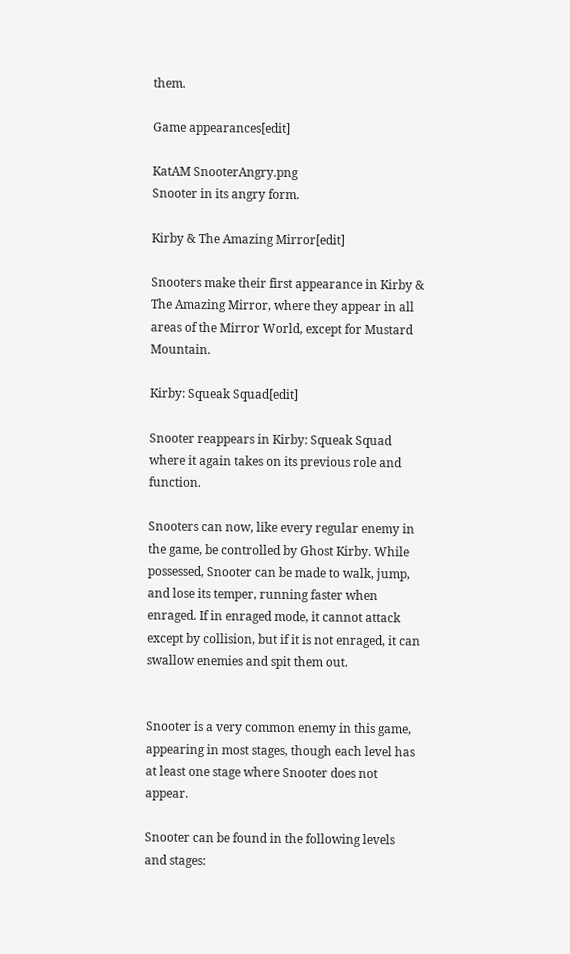them.

Game appearances[edit]

KatAM SnooterAngry.png
Snooter in its angry form.

Kirby & The Amazing Mirror[edit]

Snooters make their first appearance in Kirby & The Amazing Mirror, where they appear in all areas of the Mirror World, except for Mustard Mountain.

Kirby: Squeak Squad[edit]

Snooter reappears in Kirby: Squeak Squad where it again takes on its previous role and function.

Snooters can now, like every regular enemy in the game, be controlled by Ghost Kirby. While possessed, Snooter can be made to walk, jump, and lose its temper, running faster when enraged. If in enraged mode, it cannot attack except by collision, but if it is not enraged, it can swallow enemies and spit them out.


Snooter is a very common enemy in this game, appearing in most stages, though each level has at least one stage where Snooter does not appear.

Snooter can be found in the following levels and stages: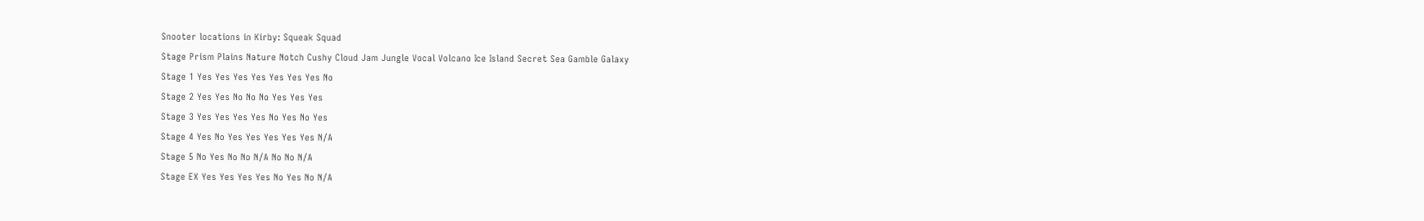Snooter locations in Kirby: Squeak Squad
Stage Prism Plains Nature Notch Cushy Cloud Jam Jungle Vocal Volcano Ice Island Secret Sea Gamble Galaxy
Stage 1 Yes Yes Yes Yes Yes Yes Yes No
Stage 2 Yes Yes No No No Yes Yes Yes
Stage 3 Yes Yes Yes Yes No Yes No Yes
Stage 4 Yes No Yes Yes Yes Yes Yes N/A
Stage 5 No Yes No No N/A No No N/A
Stage EX Yes Yes Yes Yes No Yes No N/A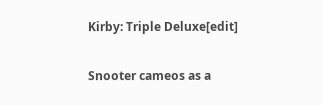Kirby: Triple Deluxe[edit]

Snooter cameos as a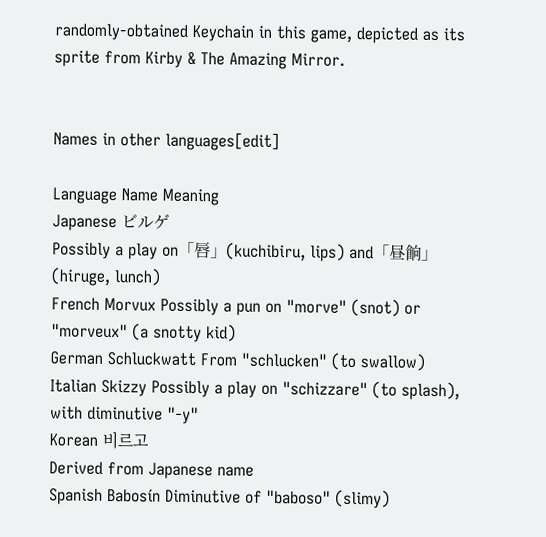randomly-obtained Keychain in this game, depicted as its sprite from Kirby & The Amazing Mirror.


Names in other languages[edit]

Language Name Meaning
Japanese ビルゲ
Possibly a play on「唇」(kuchibiru, lips) and「昼餉」(hiruge, lunch)
French Morvux Possibly a pun on "morve" (snot) or "morveux" (a snotty kid)
German Schluckwatt From "schlucken" (to swallow)
Italian Skizzy Possibly a play on "schizzare" (to splash), with diminutive "-y"
Korean 비르고
Derived from Japanese name
Spanish Babosín Diminutive of "baboso" (slimy)